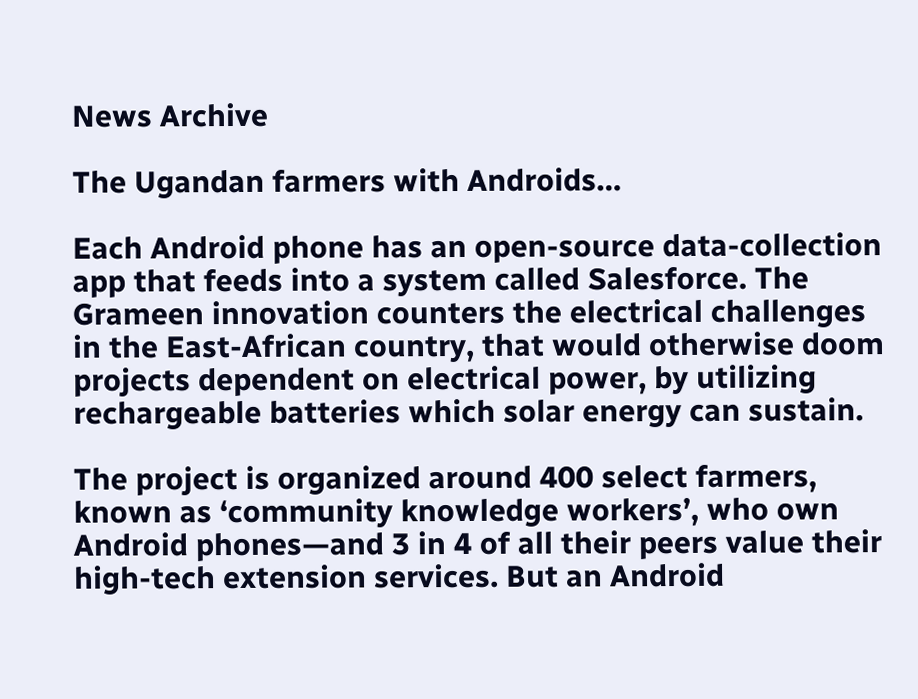News Archive

The Ugandan farmers with Androids…

Each Android phone has an open-source data-collection app that feeds into a system called Salesforce. The Grameen innovation counters the electrical challenges in the East-African country, that would otherwise doom projects dependent on electrical power, by utilizing rechargeable batteries which solar energy can sustain.

The project is organized around 400 select farmers, known as ‘community knowledge workers’, who own Android phones—and 3 in 4 of all their peers value their high-tech extension services. But an Android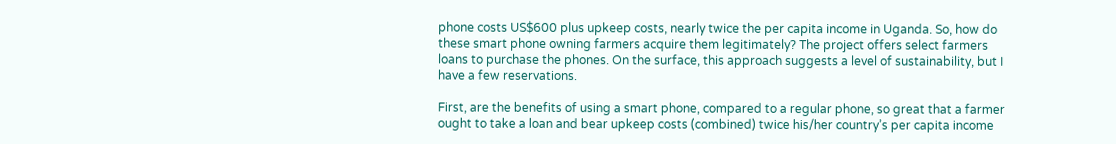phone costs US$600 plus upkeep costs, nearly twice the per capita income in Uganda. So, how do these smart phone owning farmers acquire them legitimately? The project offers select farmers loans to purchase the phones. On the surface, this approach suggests a level of sustainability, but I have a few reservations.

First, are the benefits of using a smart phone, compared to a regular phone, so great that a farmer ought to take a loan and bear upkeep costs (combined) twice his/her country’s per capita income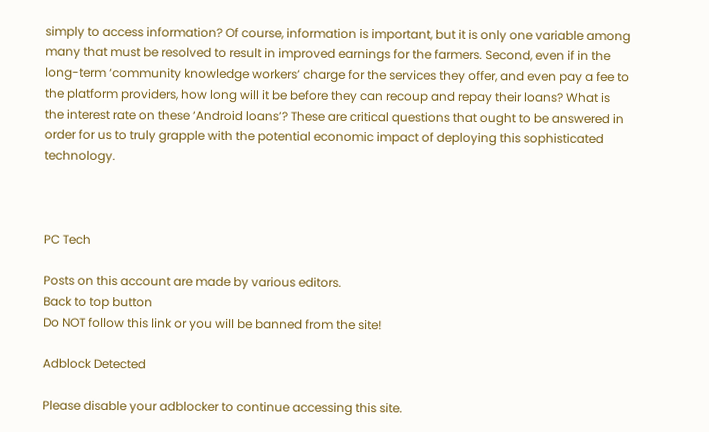simply to access information? Of course, information is important, but it is only one variable among many that must be resolved to result in improved earnings for the farmers. Second, even if in the long-term ‘community knowledge workers’ charge for the services they offer, and even pay a fee to the platform providers, how long will it be before they can recoup and repay their loans? What is the interest rate on these ‘Android loans’? These are critical questions that ought to be answered in order for us to truly grapple with the potential economic impact of deploying this sophisticated technology.



PC Tech

Posts on this account are made by various editors.
Back to top button
Do NOT follow this link or you will be banned from the site!

Adblock Detected

Please disable your adblocker to continue accessing this site.